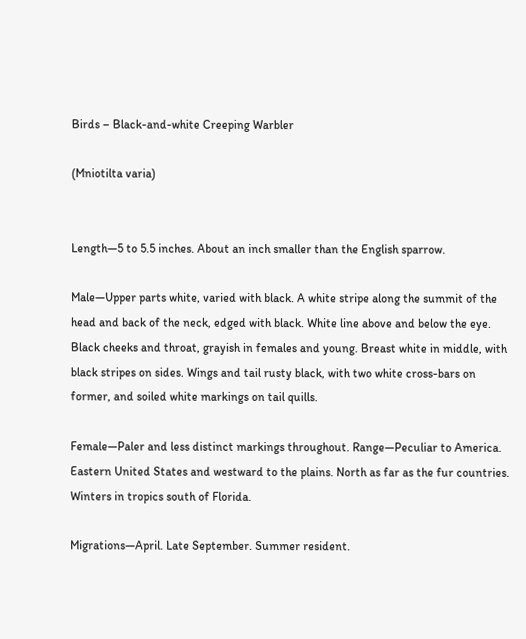Birds – Black-and-white Creeping Warbler

(Mniotilta varia)


Length—5 to 5.5 inches. About an inch smaller than the English sparrow.

Male—Upper parts white, varied with black. A white stripe along the summit of the head and back of the neck, edged with black. White line above and below the eye. Black cheeks and throat, grayish in females and young. Breast white in middle, with black stripes on sides. Wings and tail rusty black, with two white cross-bars on former, and soiled white markings on tail quills.

Female—Paler and less distinct markings throughout. Range—Peculiar to America. Eastern United States and westward to the plains. North as far as the fur countries. Winters in tropics south of Florida.

Migrations—April. Late September. Summer resident.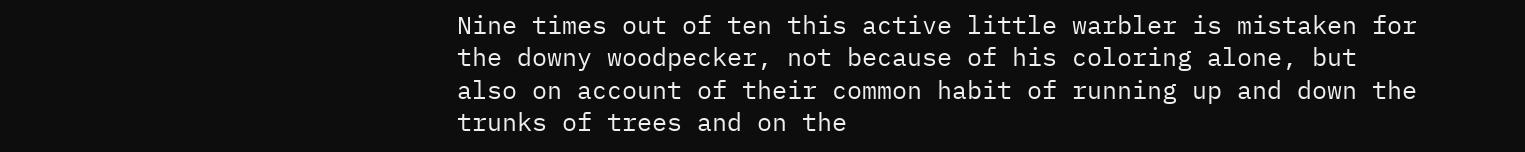Nine times out of ten this active little warbler is mistaken for the downy woodpecker, not because of his coloring alone, but also on account of their common habit of running up and down the trunks of trees and on the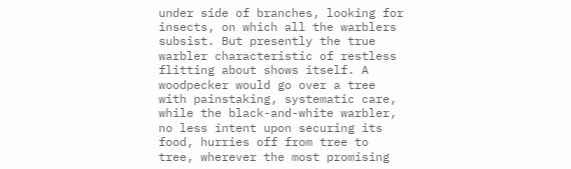under side of branches, looking for insects, on which all the warblers subsist. But presently the true warbler characteristic of restless flitting about shows itself. A woodpecker would go over a tree with painstaking, systematic care, while the black-and-white warbler, no less intent upon securing its food, hurries off from tree to tree, wherever the most promising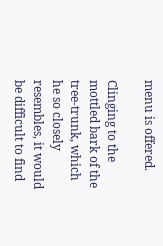menu is offered.

Clinging to the mottled bark of the tree-trunk, which he so closely resembles, it would be difficult to find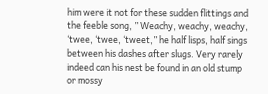him were it not for these sudden flittings and the feeble song, ” Weachy, weachy, weachy, ‘twee, ‘twee, ‘tweet,” he half lisps, half sings between his dashes after slugs. Very rarely indeed can his nest be found in an old stump or mossy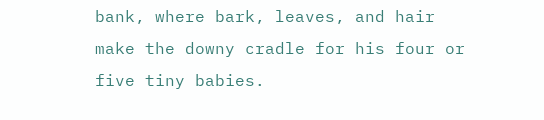bank, where bark, leaves, and hair make the downy cradle for his four or five tiny babies.